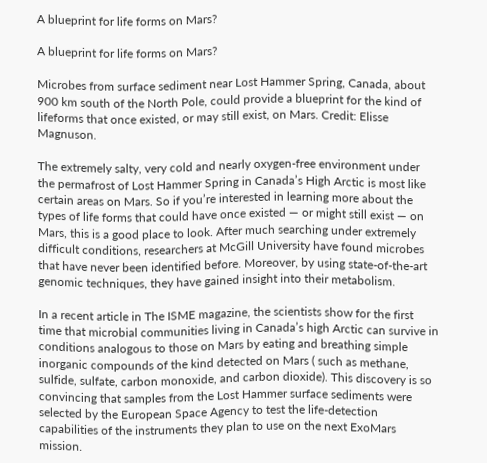A blueprint for life forms on Mars?

A blueprint for life forms on Mars?

Microbes from surface sediment near Lost Hammer Spring, Canada, about 900 km south of the North Pole, could provide a blueprint for the kind of lifeforms that once existed, or may still exist, on Mars. Credit: Elisse Magnuson.

The extremely salty, very cold and nearly oxygen-free environment under the permafrost of Lost Hammer Spring in Canada’s High Arctic is most like certain areas on Mars. So if you’re interested in learning more about the types of life forms that could have once existed — or might still exist — on Mars, this is a good place to look. After much searching under extremely difficult conditions, researchers at McGill University have found microbes that have never been identified before. Moreover, by using state-of-the-art genomic techniques, they have gained insight into their metabolism.

In a recent article in The ISME magazine, the scientists show for the first time that microbial communities living in Canada’s high Arctic can survive in conditions analogous to those on Mars by eating and breathing simple inorganic compounds of the kind detected on Mars ( such as methane, sulfide, sulfate, carbon monoxide, and carbon dioxide). This discovery is so convincing that samples from the Lost Hammer surface sediments were selected by the European Space Agency to test the life-detection capabilities of the instruments they plan to use on the next ExoMars mission.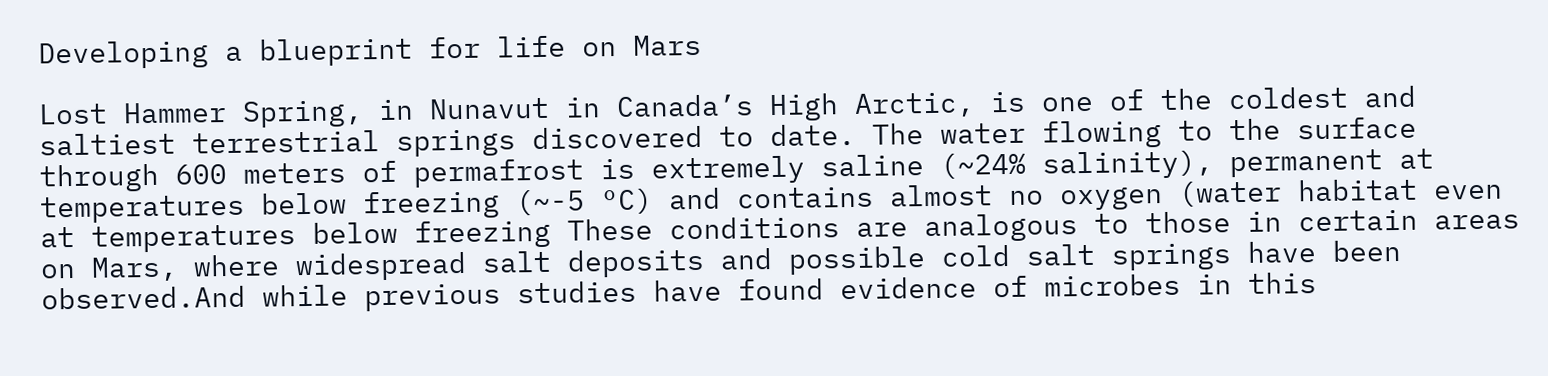Developing a blueprint for life on Mars

Lost Hammer Spring, in Nunavut in Canada’s High Arctic, is one of the coldest and saltiest terrestrial springs discovered to date. The water flowing to the surface through 600 meters of permafrost is extremely saline (~24% salinity), permanent at temperatures below freezing (~-5 °C) and contains almost no oxygen (water habitat even at temperatures below freezing These conditions are analogous to those in certain areas on Mars, where widespread salt deposits and possible cold salt springs have been observed.And while previous studies have found evidence of microbes in this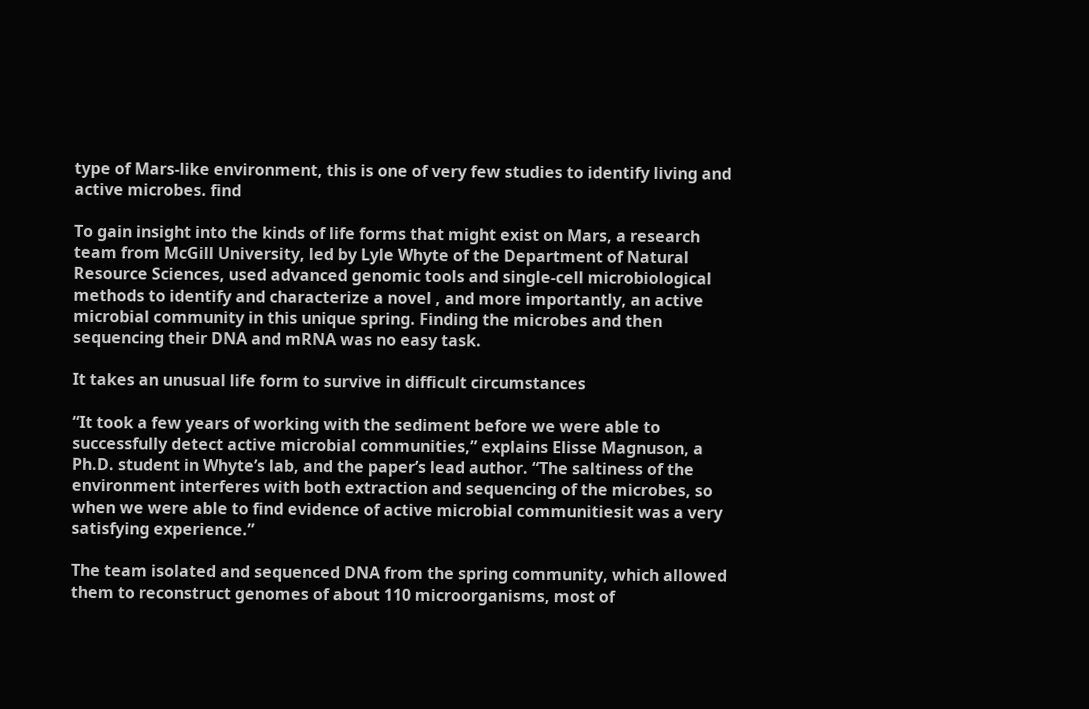type of Mars-like environment, this is one of very few studies to identify living and active microbes. find

To gain insight into the kinds of life forms that might exist on Mars, a research team from McGill University, led by Lyle Whyte of the Department of Natural Resource Sciences, used advanced genomic tools and single-cell microbiological methods to identify and characterize a novel , and more importantly, an active microbial community in this unique spring. Finding the microbes and then sequencing their DNA and mRNA was no easy task.

It takes an unusual life form to survive in difficult circumstances

“It took a few years of working with the sediment before we were able to successfully detect active microbial communities,” explains Elisse Magnuson, a Ph.D. student in Whyte’s lab, and the paper’s lead author. “The saltiness of the environment interferes with both extraction and sequencing of the microbes, so when we were able to find evidence of active microbial communitiesit was a very satisfying experience.”

The team isolated and sequenced DNA from the spring community, which allowed them to reconstruct genomes of about 110 microorganisms, most of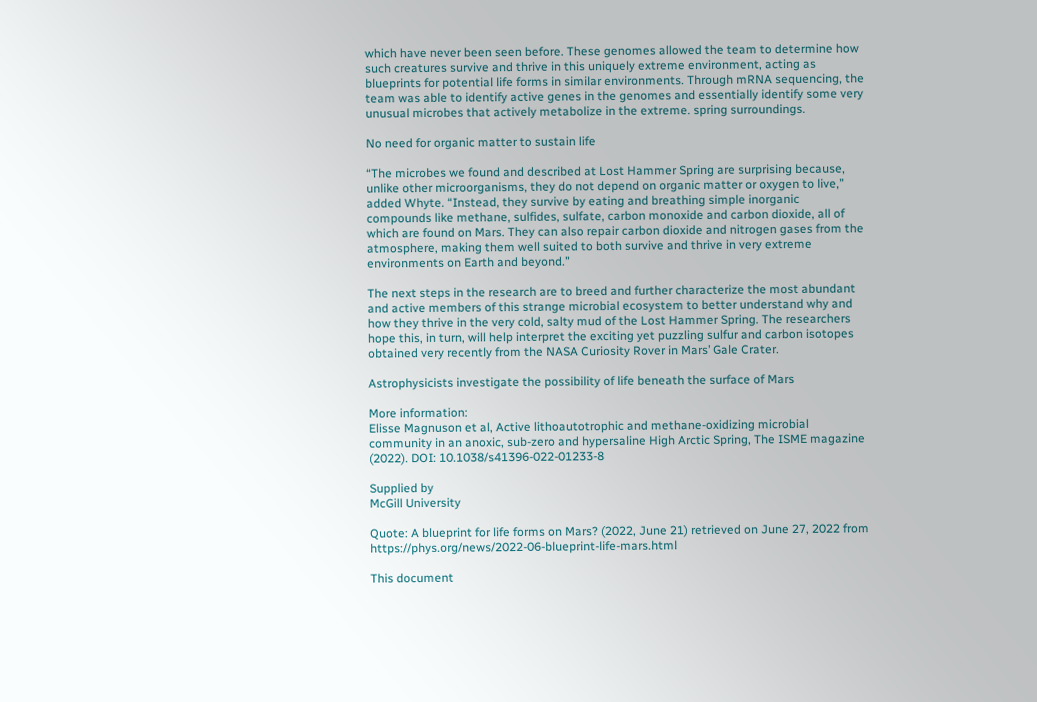which have never been seen before. These genomes allowed the team to determine how such creatures survive and thrive in this uniquely extreme environment, acting as blueprints for potential life forms in similar environments. Through mRNA sequencing, the team was able to identify active genes in the genomes and essentially identify some very unusual microbes that actively metabolize in the extreme. spring surroundings.

No need for organic matter to sustain life

“The microbes we found and described at Lost Hammer Spring are surprising because, unlike other microorganisms, they do not depend on organic matter or oxygen to live,” added Whyte. “Instead, they survive by eating and breathing simple inorganic compounds like methane, sulfides, sulfate, carbon monoxide and carbon dioxide, all of which are found on Mars. They can also repair carbon dioxide and nitrogen gases from the atmosphere, making them well suited to both survive and thrive in very extreme environments on Earth and beyond.”

The next steps in the research are to breed and further characterize the most abundant and active members of this strange microbial ecosystem to better understand why and how they thrive in the very cold, salty mud of the Lost Hammer Spring. The researchers hope this, in turn, will help interpret the exciting yet puzzling sulfur and carbon isotopes obtained very recently from the NASA Curiosity Rover in Mars’ Gale Crater.

Astrophysicists investigate the possibility of life beneath the surface of Mars

More information:
Elisse Magnuson et al, Active lithoautotrophic and methane-oxidizing microbial community in an anoxic, sub-zero and hypersaline High Arctic Spring, The ISME magazine (2022). DOI: 10.1038/s41396-022-01233-8

Supplied by
McGill University

Quote: A blueprint for life forms on Mars? (2022, June 21) retrieved on June 27, 2022 from https://phys.org/news/2022-06-blueprint-life-mars.html

This document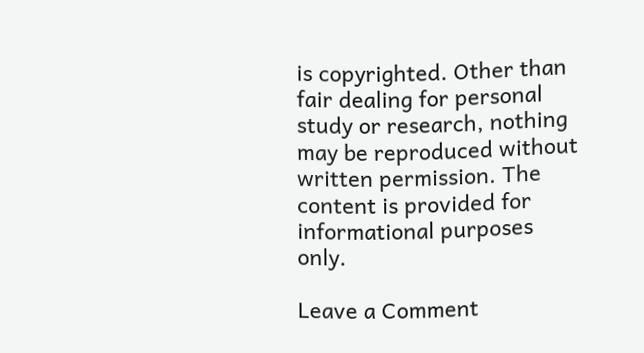is copyrighted. Other than fair dealing for personal study or research, nothing may be reproduced without written permission. The content is provided for informational purposes only.

Leave a Comment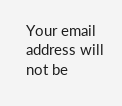Your email address will not be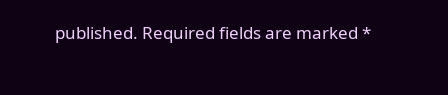published. Required fields are marked *